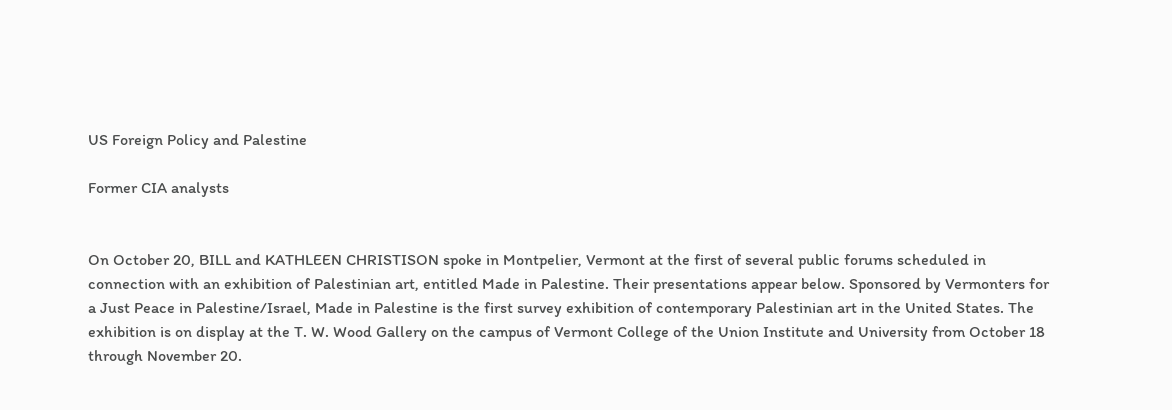US Foreign Policy and Palestine

Former CIA analysts


On October 20, BILL and KATHLEEN CHRISTISON spoke in Montpelier, Vermont at the first of several public forums scheduled in connection with an exhibition of Palestinian art, entitled Made in Palestine. Their presentations appear below. Sponsored by Vermonters for a Just Peace in Palestine/Israel, Made in Palestine is the first survey exhibition of contemporary Palestinian art in the United States. The exhibition is on display at the T. W. Wood Gallery on the campus of Vermont College of the Union Institute and University from October 18 through November 20.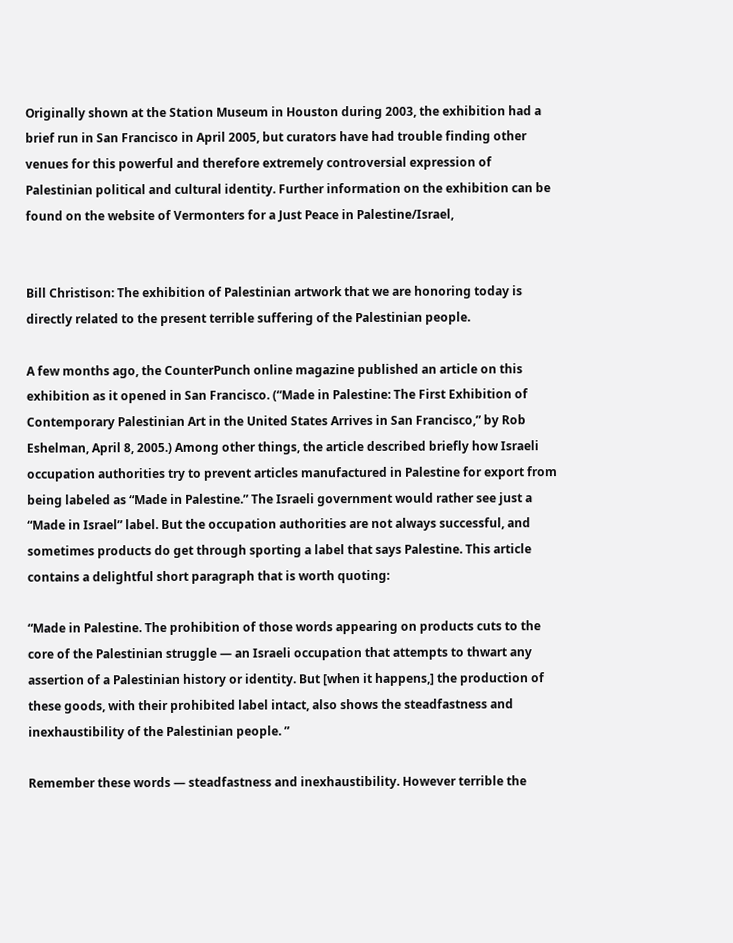Originally shown at the Station Museum in Houston during 2003, the exhibition had a brief run in San Francisco in April 2005, but curators have had trouble finding other venues for this powerful and therefore extremely controversial expression of Palestinian political and cultural identity. Further information on the exhibition can be found on the website of Vermonters for a Just Peace in Palestine/Israel,


Bill Christison: The exhibition of Palestinian artwork that we are honoring today is directly related to the present terrible suffering of the Palestinian people.

A few months ago, the CounterPunch online magazine published an article on this exhibition as it opened in San Francisco. (“Made in Palestine: The First Exhibition of Contemporary Palestinian Art in the United States Arrives in San Francisco,” by Rob Eshelman, April 8, 2005.) Among other things, the article described briefly how Israeli occupation authorities try to prevent articles manufactured in Palestine for export from being labeled as “Made in Palestine.” The Israeli government would rather see just a “Made in Israel” label. But the occupation authorities are not always successful, and sometimes products do get through sporting a label that says Palestine. This article contains a delightful short paragraph that is worth quoting:

“Made in Palestine. The prohibition of those words appearing on products cuts to the core of the Palestinian struggle — an Israeli occupation that attempts to thwart any assertion of a Palestinian history or identity. But [when it happens,] the production of these goods, with their prohibited label intact, also shows the steadfastness and inexhaustibility of the Palestinian people. ”

Remember these words — steadfastness and inexhaustibility. However terrible the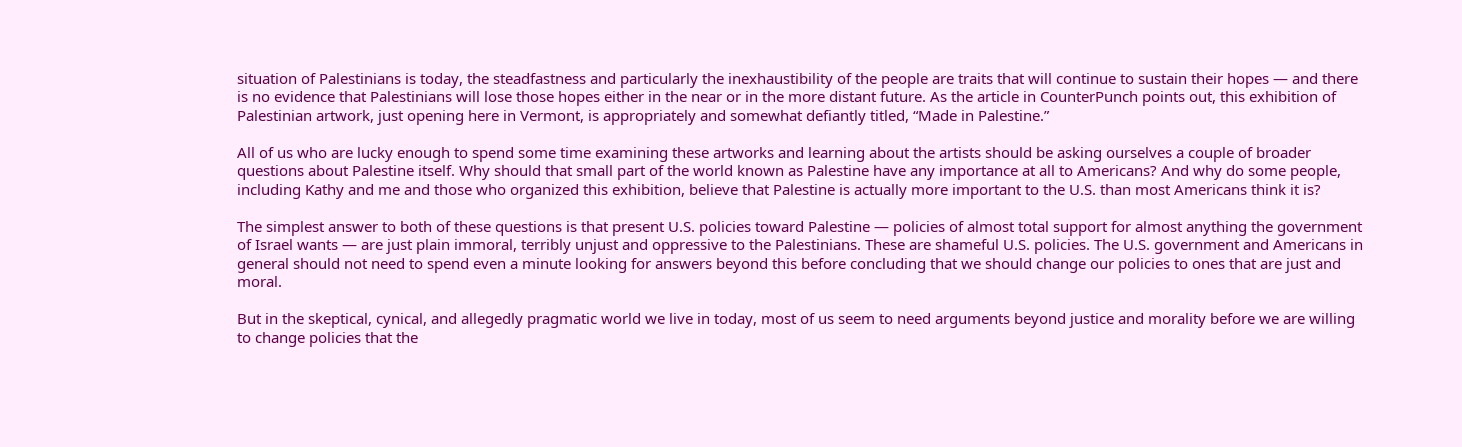situation of Palestinians is today, the steadfastness and particularly the inexhaustibility of the people are traits that will continue to sustain their hopes — and there is no evidence that Palestinians will lose those hopes either in the near or in the more distant future. As the article in CounterPunch points out, this exhibition of Palestinian artwork, just opening here in Vermont, is appropriately and somewhat defiantly titled, “Made in Palestine.”

All of us who are lucky enough to spend some time examining these artworks and learning about the artists should be asking ourselves a couple of broader questions about Palestine itself. Why should that small part of the world known as Palestine have any importance at all to Americans? And why do some people, including Kathy and me and those who organized this exhibition, believe that Palestine is actually more important to the U.S. than most Americans think it is?

The simplest answer to both of these questions is that present U.S. policies toward Palestine — policies of almost total support for almost anything the government of Israel wants — are just plain immoral, terribly unjust and oppressive to the Palestinians. These are shameful U.S. policies. The U.S. government and Americans in general should not need to spend even a minute looking for answers beyond this before concluding that we should change our policies to ones that are just and moral.

But in the skeptical, cynical, and allegedly pragmatic world we live in today, most of us seem to need arguments beyond justice and morality before we are willing to change policies that the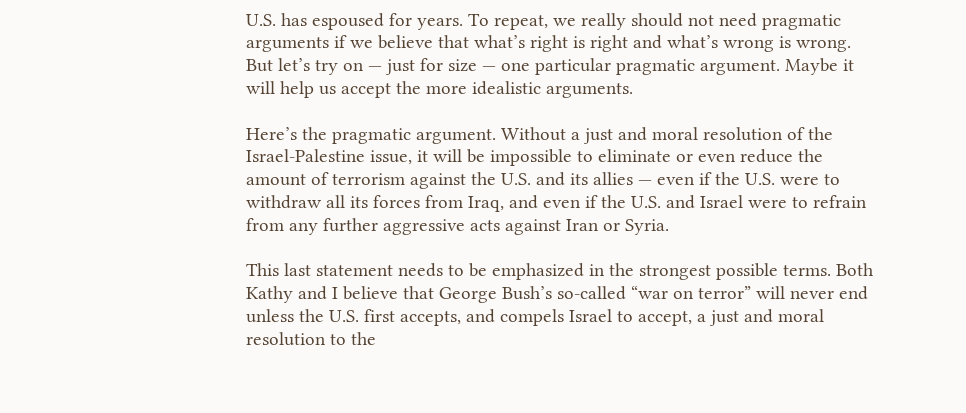U.S. has espoused for years. To repeat, we really should not need pragmatic arguments if we believe that what’s right is right and what’s wrong is wrong. But let’s try on — just for size — one particular pragmatic argument. Maybe it will help us accept the more idealistic arguments.

Here’s the pragmatic argument. Without a just and moral resolution of the Israel-Palestine issue, it will be impossible to eliminate or even reduce the amount of terrorism against the U.S. and its allies — even if the U.S. were to withdraw all its forces from Iraq, and even if the U.S. and Israel were to refrain from any further aggressive acts against Iran or Syria.

This last statement needs to be emphasized in the strongest possible terms. Both Kathy and I believe that George Bush’s so-called “war on terror” will never end unless the U.S. first accepts, and compels Israel to accept, a just and moral resolution to the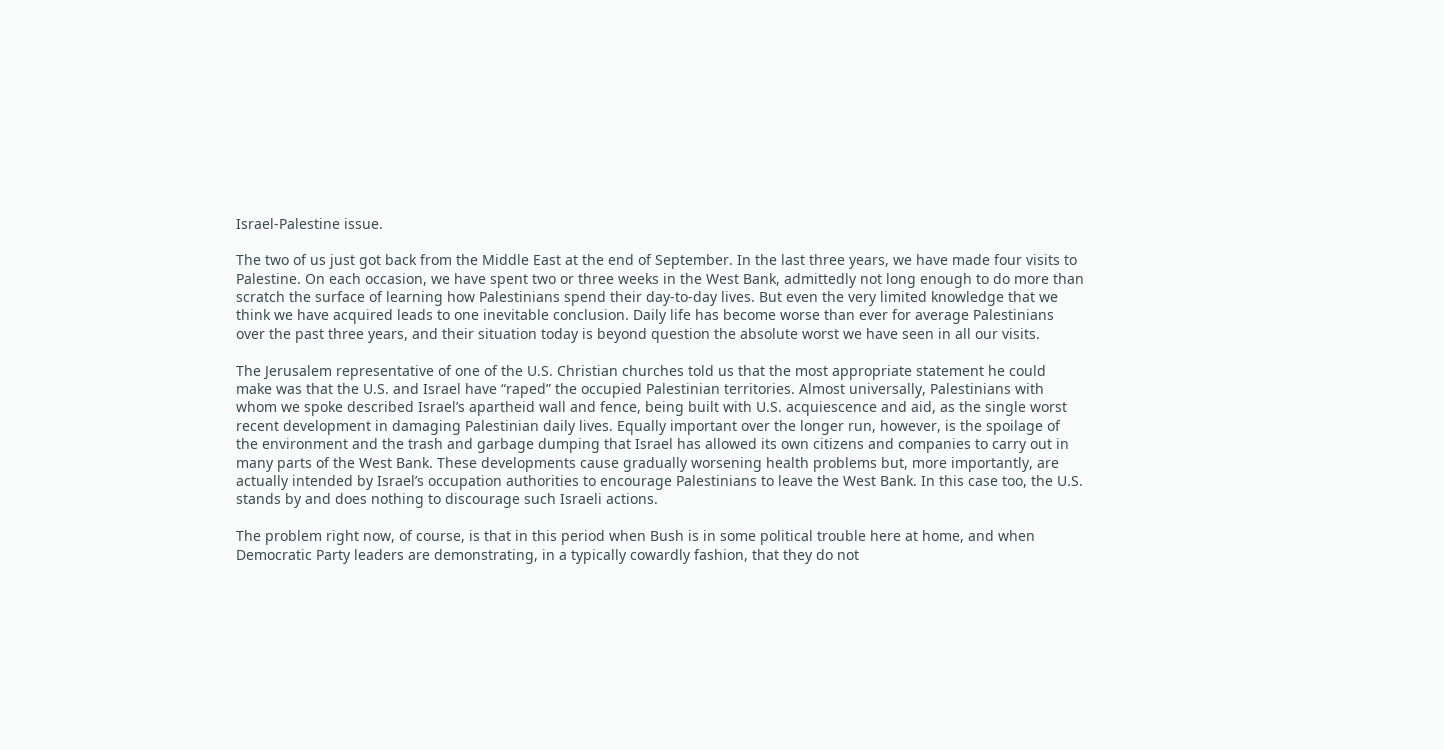Israel-Palestine issue.

The two of us just got back from the Middle East at the end of September. In the last three years, we have made four visits to Palestine. On each occasion, we have spent two or three weeks in the West Bank, admittedly not long enough to do more than scratch the surface of learning how Palestinians spend their day-to-day lives. But even the very limited knowledge that we think we have acquired leads to one inevitable conclusion. Daily life has become worse than ever for average Palestinians over the past three years, and their situation today is beyond question the absolute worst we have seen in all our visits.

The Jerusalem representative of one of the U.S. Christian churches told us that the most appropriate statement he could make was that the U.S. and Israel have “raped” the occupied Palestinian territories. Almost universally, Palestinians with whom we spoke described Israel’s apartheid wall and fence, being built with U.S. acquiescence and aid, as the single worst recent development in damaging Palestinian daily lives. Equally important over the longer run, however, is the spoilage of the environment and the trash and garbage dumping that Israel has allowed its own citizens and companies to carry out in many parts of the West Bank. These developments cause gradually worsening health problems but, more importantly, are actually intended by Israel’s occupation authorities to encourage Palestinians to leave the West Bank. In this case too, the U.S. stands by and does nothing to discourage such Israeli actions.

The problem right now, of course, is that in this period when Bush is in some political trouble here at home, and when Democratic Party leaders are demonstrating, in a typically cowardly fashion, that they do not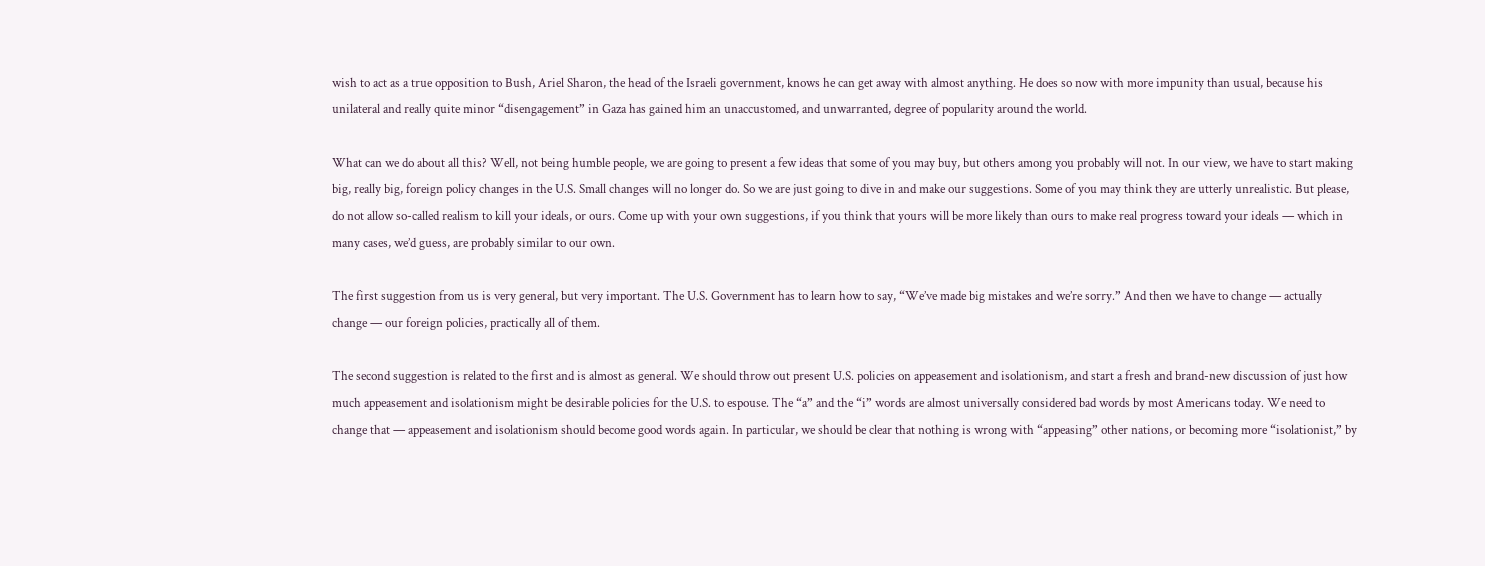wish to act as a true opposition to Bush, Ariel Sharon, the head of the Israeli government, knows he can get away with almost anything. He does so now with more impunity than usual, because his unilateral and really quite minor “disengagement” in Gaza has gained him an unaccustomed, and unwarranted, degree of popularity around the world.

What can we do about all this? Well, not being humble people, we are going to present a few ideas that some of you may buy, but others among you probably will not. In our view, we have to start making big, really big, foreign policy changes in the U.S. Small changes will no longer do. So we are just going to dive in and make our suggestions. Some of you may think they are utterly unrealistic. But please, do not allow so-called realism to kill your ideals, or ours. Come up with your own suggestions, if you think that yours will be more likely than ours to make real progress toward your ideals — which in many cases, we’d guess, are probably similar to our own.

The first suggestion from us is very general, but very important. The U.S. Government has to learn how to say, “We’ve made big mistakes and we’re sorry.” And then we have to change — actually change — our foreign policies, practically all of them.

The second suggestion is related to the first and is almost as general. We should throw out present U.S. policies on appeasement and isolationism, and start a fresh and brand-new discussion of just how much appeasement and isolationism might be desirable policies for the U.S. to espouse. The “a” and the “i” words are almost universally considered bad words by most Americans today. We need to change that — appeasement and isolationism should become good words again. In particular, we should be clear that nothing is wrong with “appeasing” other nations, or becoming more “isolationist,” by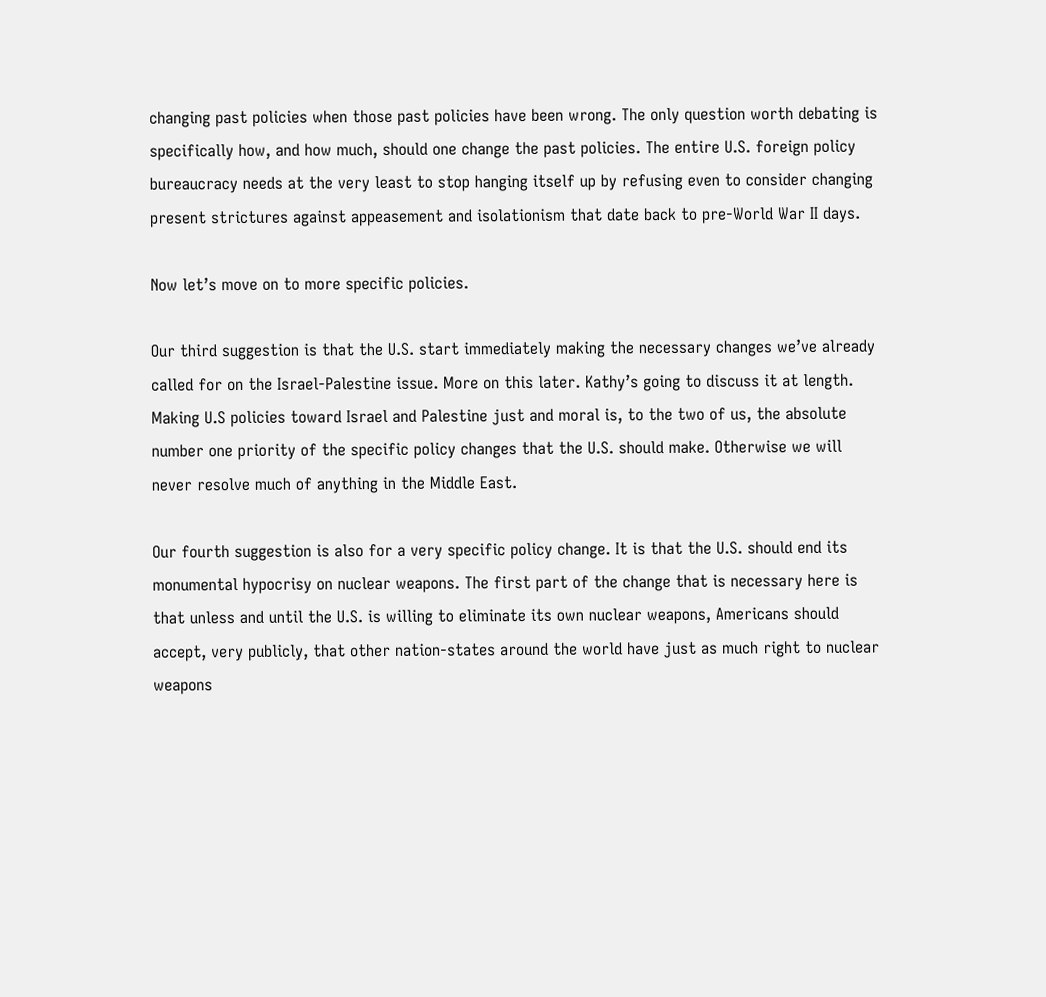changing past policies when those past policies have been wrong. The only question worth debating is specifically how, and how much, should one change the past policies. The entire U.S. foreign policy bureaucracy needs at the very least to stop hanging itself up by refusing even to consider changing present strictures against appeasement and isolationism that date back to pre-World War II days.

Now let’s move on to more specific policies.

Our third suggestion is that the U.S. start immediately making the necessary changes we’ve already called for on the Israel-Palestine issue. More on this later. Kathy’s going to discuss it at length. Making U.S policies toward Israel and Palestine just and moral is, to the two of us, the absolute number one priority of the specific policy changes that the U.S. should make. Otherwise we will never resolve much of anything in the Middle East.

Our fourth suggestion is also for a very specific policy change. It is that the U.S. should end its monumental hypocrisy on nuclear weapons. The first part of the change that is necessary here is that unless and until the U.S. is willing to eliminate its own nuclear weapons, Americans should accept, very publicly, that other nation-states around the world have just as much right to nuclear weapons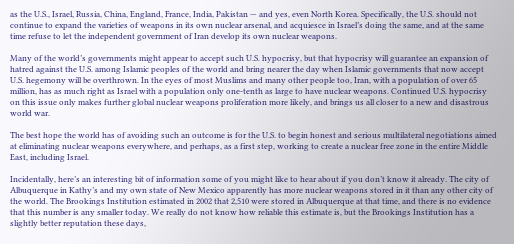as the U.S., Israel, Russia, China, England, France, India, Pakistan — and yes, even North Korea. Specifically, the U.S. should not continue to expand the varieties of weapons in its own nuclear arsenal, and acquiesce in Israel’s doing the same, and at the same time refuse to let the independent government of Iran develop its own nuclear weapons.

Many of the world’s governments might appear to accept such U.S. hypocrisy, but that hypocrisy will guarantee an expansion of hatred against the U.S. among Islamic peoples of the world and bring nearer the day when Islamic governments that now accept U.S. hegemony will be overthrown. In the eyes of most Muslims and many other people too, Iran, with a population of over 65 million, has as much right as Israel with a population only one-tenth as large to have nuclear weapons. Continued U.S. hypocrisy on this issue only makes further global nuclear weapons proliferation more likely, and brings us all closer to a new and disastrous world war.

The best hope the world has of avoiding such an outcome is for the U.S. to begin honest and serious multilateral negotiations aimed at eliminating nuclear weapons everywhere, and perhaps, as a first step, working to create a nuclear free zone in the entire Middle East, including Israel.

Incidentally, here’s an interesting bit of information some of you might like to hear about if you don’t know it already. The city of Albuquerque in Kathy’s and my own state of New Mexico apparently has more nuclear weapons stored in it than any other city of the world. The Brookings Institution estimated in 2002 that 2,510 were stored in Albuquerque at that time, and there is no evidence that this number is any smaller today. We really do not know how reliable this estimate is, but the Brookings Institution has a slightly better reputation these days,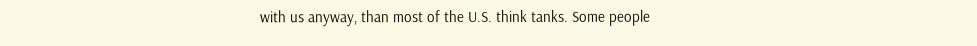with us anyway, than most of the U.S. think tanks. Some people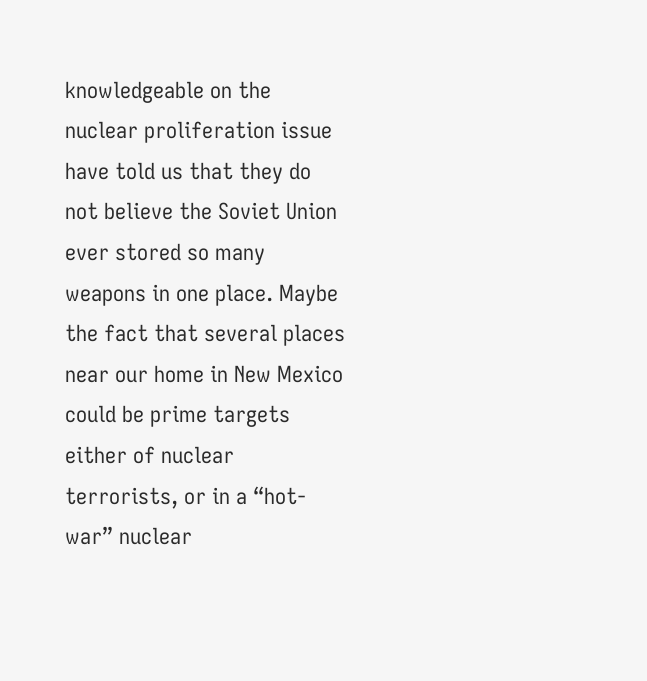knowledgeable on the nuclear proliferation issue have told us that they do not believe the Soviet Union ever stored so many weapons in one place. Maybe the fact that several places near our home in New Mexico could be prime targets either of nuclear terrorists, or in a “hot-war” nuclear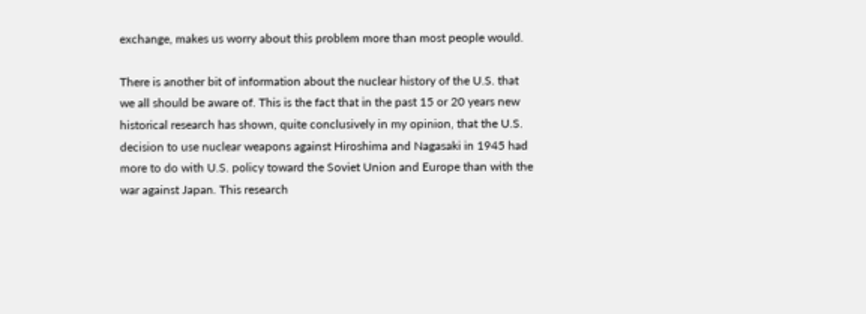exchange, makes us worry about this problem more than most people would.

There is another bit of information about the nuclear history of the U.S. that we all should be aware of. This is the fact that in the past 15 or 20 years new historical research has shown, quite conclusively in my opinion, that the U.S. decision to use nuclear weapons against Hiroshima and Nagasaki in 1945 had more to do with U.S. policy toward the Soviet Union and Europe than with the war against Japan. This research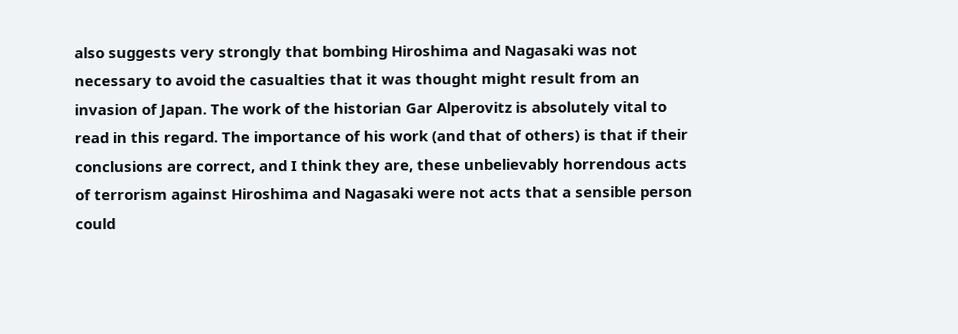also suggests very strongly that bombing Hiroshima and Nagasaki was not necessary to avoid the casualties that it was thought might result from an invasion of Japan. The work of the historian Gar Alperovitz is absolutely vital to read in this regard. The importance of his work (and that of others) is that if their conclusions are correct, and I think they are, these unbelievably horrendous acts of terrorism against Hiroshima and Nagasaki were not acts that a sensible person could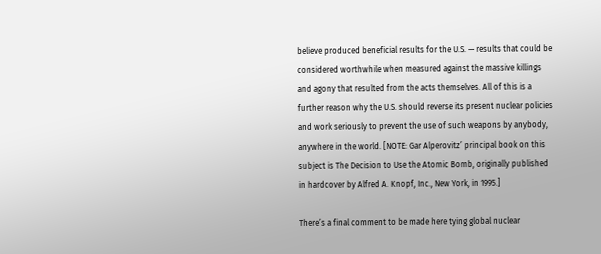believe produced beneficial results for the U.S. — results that could be considered worthwhile when measured against the massive killings and agony that resulted from the acts themselves. All of this is a further reason why the U.S. should reverse its present nuclear policies and work seriously to prevent the use of such weapons by anybody, anywhere in the world. [NOTE: Gar Alperovitz’ principal book on this subject is The Decision to Use the Atomic Bomb, originally published in hardcover by Alfred A. Knopf, Inc., New York, in 1995.]

There’s a final comment to be made here tying global nuclear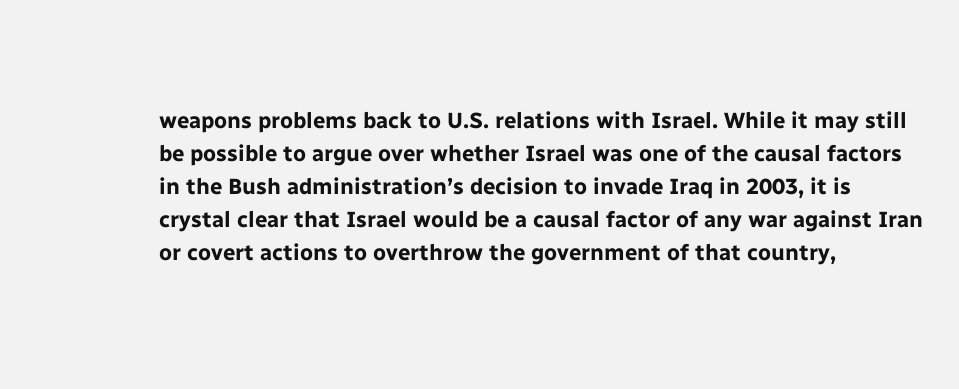weapons problems back to U.S. relations with Israel. While it may still be possible to argue over whether Israel was one of the causal factors in the Bush administration’s decision to invade Iraq in 2003, it is crystal clear that Israel would be a causal factor of any war against Iran or covert actions to overthrow the government of that country,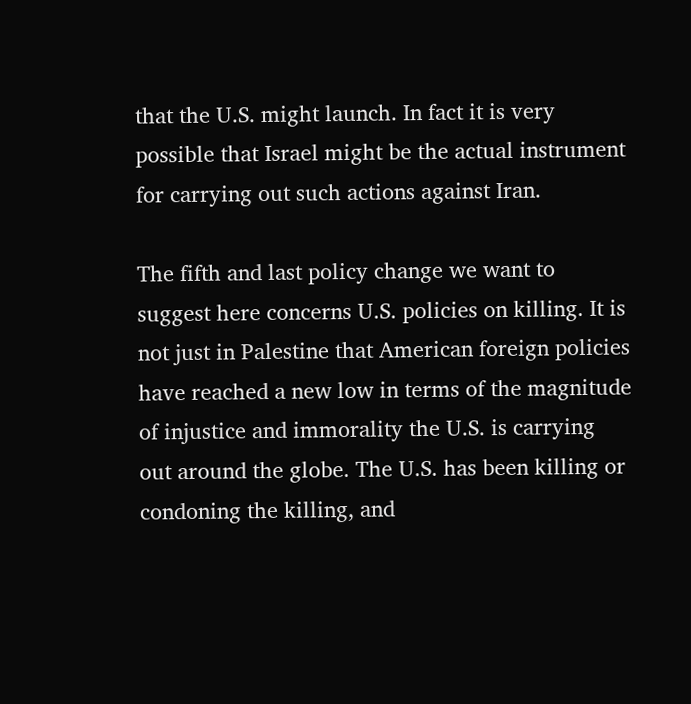that the U.S. might launch. In fact it is very possible that Israel might be the actual instrument for carrying out such actions against Iran.

The fifth and last policy change we want to suggest here concerns U.S. policies on killing. It is not just in Palestine that American foreign policies have reached a new low in terms of the magnitude of injustice and immorality the U.S. is carrying out around the globe. The U.S. has been killing or condoning the killing, and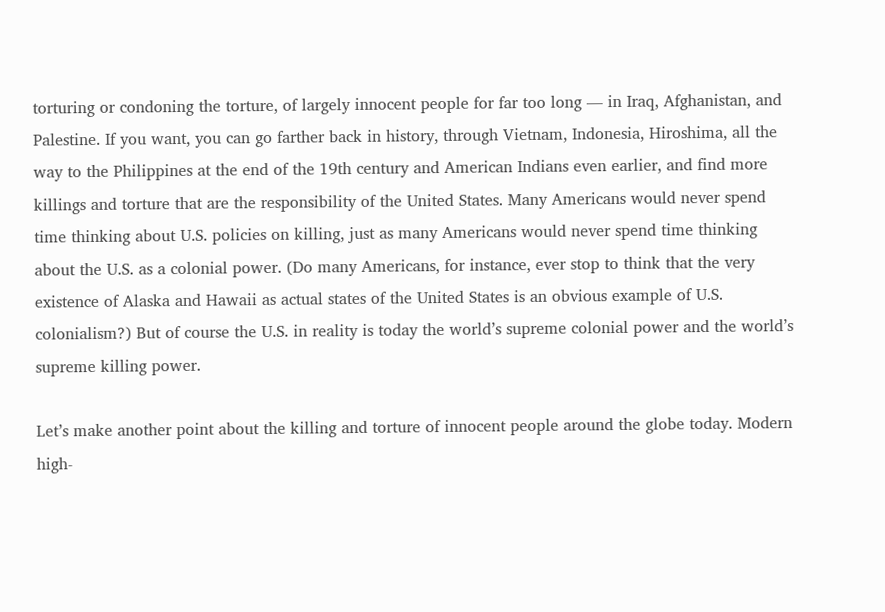torturing or condoning the torture, of largely innocent people for far too long — in Iraq, Afghanistan, and Palestine. If you want, you can go farther back in history, through Vietnam, Indonesia, Hiroshima, all the way to the Philippines at the end of the 19th century and American Indians even earlier, and find more killings and torture that are the responsibility of the United States. Many Americans would never spend time thinking about U.S. policies on killing, just as many Americans would never spend time thinking about the U.S. as a colonial power. (Do many Americans, for instance, ever stop to think that the very existence of Alaska and Hawaii as actual states of the United States is an obvious example of U.S. colonialism?) But of course the U.S. in reality is today the world’s supreme colonial power and the world’s supreme killing power.

Let’s make another point about the killing and torture of innocent people around the globe today. Modern high-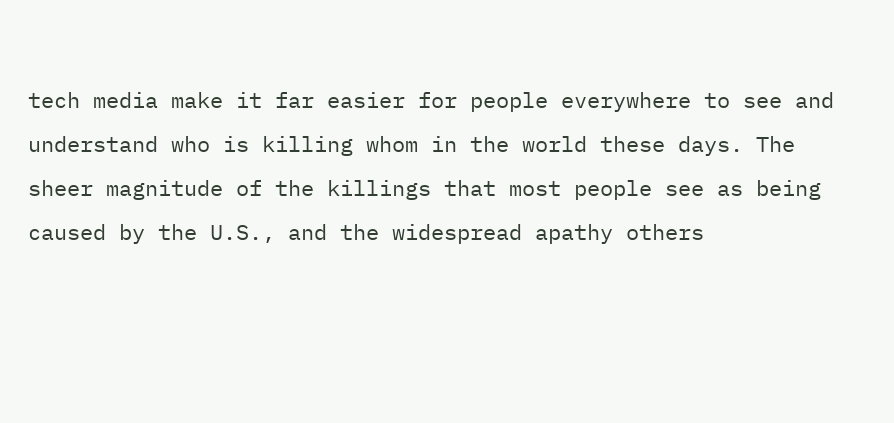tech media make it far easier for people everywhere to see and understand who is killing whom in the world these days. The sheer magnitude of the killings that most people see as being caused by the U.S., and the widespread apathy others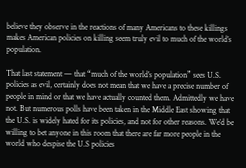believe they observe in the reactions of many Americans to these killings makes American policies on killing seem truly evil to much of the world’s population.

That last statement — that “much of the world’s population” sees U.S. policies as evil, certainly does not mean that we have a precise number of people in mind or that we have actually counted them. Admittedly we have not. But numerous polls have been taken in the Middle East showing that the U.S. is widely hated for its policies, and not for other reasons. We’d be willing to bet anyone in this room that there are far more people in the world who despise the U.S policies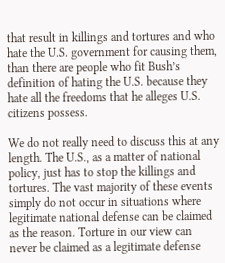that result in killings and tortures and who hate the U.S. government for causing them, than there are people who fit Bush’s definition of hating the U.S. because they hate all the freedoms that he alleges U.S. citizens possess.

We do not really need to discuss this at any length. The U.S., as a matter of national policy, just has to stop the killings and tortures. The vast majority of these events simply do not occur in situations where legitimate national defense can be claimed as the reason. Torture in our view can never be claimed as a legitimate defense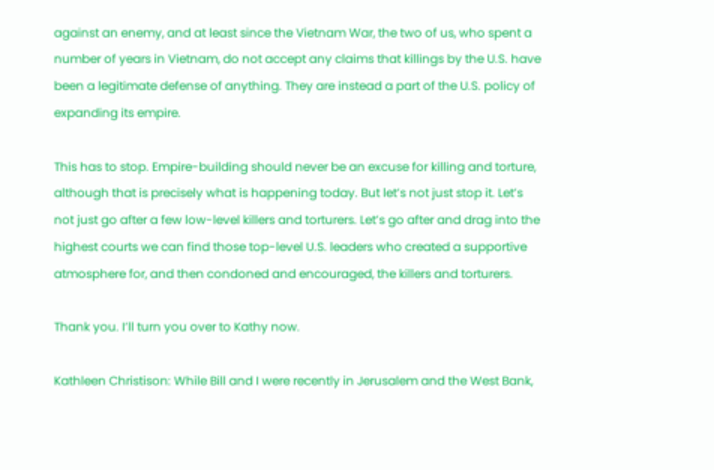against an enemy, and at least since the Vietnam War, the two of us, who spent a number of years in Vietnam, do not accept any claims that killings by the U.S. have been a legitimate defense of anything. They are instead a part of the U.S. policy of expanding its empire.

This has to stop. Empire-building should never be an excuse for killing and torture, although that is precisely what is happening today. But let’s not just stop it. Let’s not just go after a few low-level killers and torturers. Let’s go after and drag into the highest courts we can find those top-level U.S. leaders who created a supportive atmosphere for, and then condoned and encouraged, the killers and torturers.

Thank you. I’ll turn you over to Kathy now.

Kathleen Christison: While Bill and I were recently in Jerusalem and the West Bank,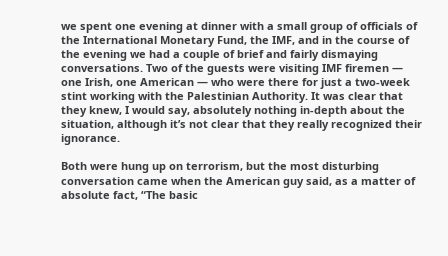we spent one evening at dinner with a small group of officials of the International Monetary Fund, the IMF, and in the course of the evening we had a couple of brief and fairly dismaying conversations. Two of the guests were visiting IMF firemen — one Irish, one American — who were there for just a two-week stint working with the Palestinian Authority. It was clear that they knew, I would say, absolutely nothing in-depth about the situation, although it’s not clear that they really recognized their ignorance.

Both were hung up on terrorism, but the most disturbing conversation came when the American guy said, as a matter of absolute fact, “The basic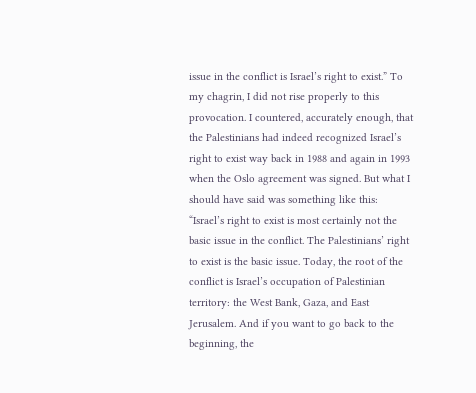issue in the conflict is Israel’s right to exist.” To my chagrin, I did not rise properly to this provocation. I countered, accurately enough, that the Palestinians had indeed recognized Israel’s right to exist way back in 1988 and again in 1993 when the Oslo agreement was signed. But what I should have said was something like this: “Israel’s right to exist is most certainly not the basic issue in the conflict. The Palestinians’ right to exist is the basic issue. Today, the root of the conflict is Israel’s occupation of Palestinian territory: the West Bank, Gaza, and East Jerusalem. And if you want to go back to the beginning, the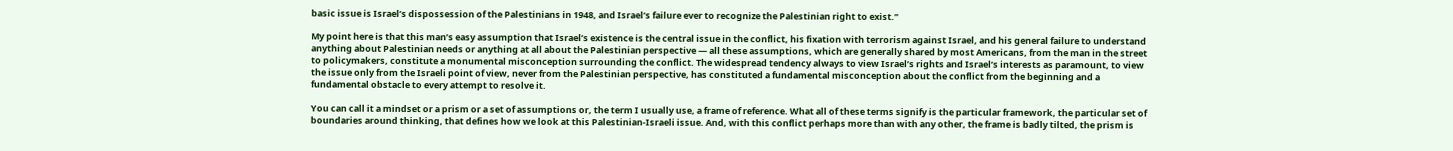basic issue is Israel’s dispossession of the Palestinians in 1948, and Israel’s failure ever to recognize the Palestinian right to exist.”

My point here is that this man’s easy assumption that Israel’s existence is the central issue in the conflict, his fixation with terrorism against Israel, and his general failure to understand anything about Palestinian needs or anything at all about the Palestinian perspective — all these assumptions, which are generally shared by most Americans, from the man in the street to policymakers, constitute a monumental misconception surrounding the conflict. The widespread tendency always to view Israel’s rights and Israel’s interests as paramount, to view the issue only from the Israeli point of view, never from the Palestinian perspective, has constituted a fundamental misconception about the conflict from the beginning and a fundamental obstacle to every attempt to resolve it.

You can call it a mindset or a prism or a set of assumptions or, the term I usually use, a frame of reference. What all of these terms signify is the particular framework, the particular set of boundaries around thinking, that defines how we look at this Palestinian-Israeli issue. And, with this conflict perhaps more than with any other, the frame is badly tilted, the prism is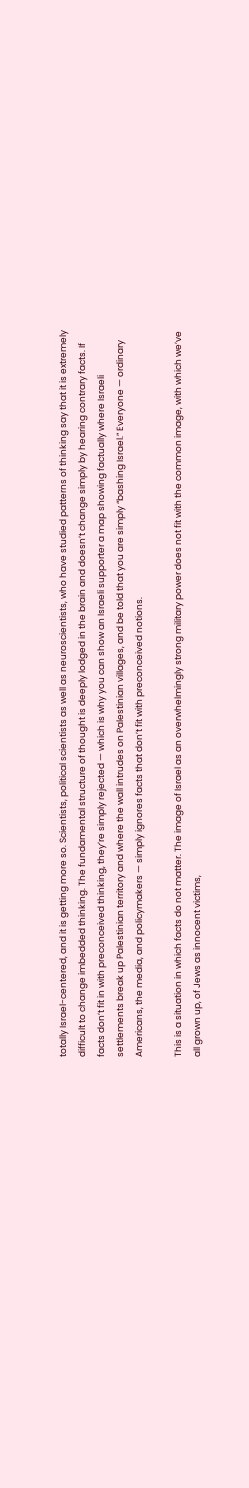totally Israel-centered, and it is getting more so. Scientists, political scientists as well as neuroscientists, who have studied patterns of thinking say that it is extremely difficult to change imbedded thinking. The fundamental structure of thought is deeply lodged in the brain and doesn’t change simply by hearing contrary facts. If facts don’t fit in with preconceived thinking, they’re simply rejected — which is why you can show an Israeli supporter a map showing factually where Israeli settlements break up Palestinian territory and where the wall intrudes on Palestinian villages, and be told that you are simply “bashing Israel.” Everyone — ordinary Americans, the media, and policymakers — simply ignores facts that don’t fit with preconceived notions.

This is a situation in which facts do not matter. The image of Israel as an overwhelmingly strong military power does not fit with the common image, with which we’ve all grown up, of Jews as innocent victims,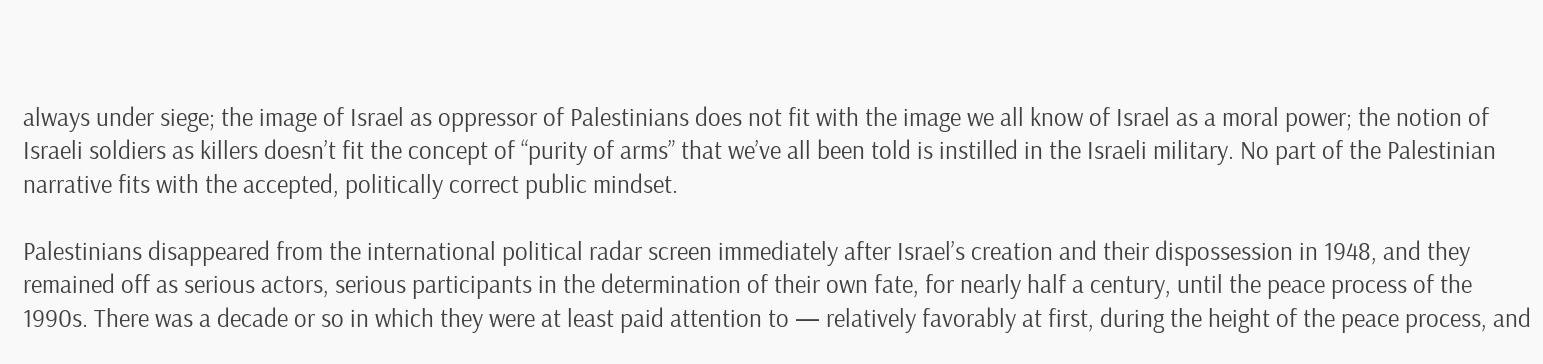always under siege; the image of Israel as oppressor of Palestinians does not fit with the image we all know of Israel as a moral power; the notion of Israeli soldiers as killers doesn’t fit the concept of “purity of arms” that we’ve all been told is instilled in the Israeli military. No part of the Palestinian narrative fits with the accepted, politically correct public mindset.

Palestinians disappeared from the international political radar screen immediately after Israel’s creation and their dispossession in 1948, and they remained off as serious actors, serious participants in the determination of their own fate, for nearly half a century, until the peace process of the 1990s. There was a decade or so in which they were at least paid attention to — relatively favorably at first, during the height of the peace process, and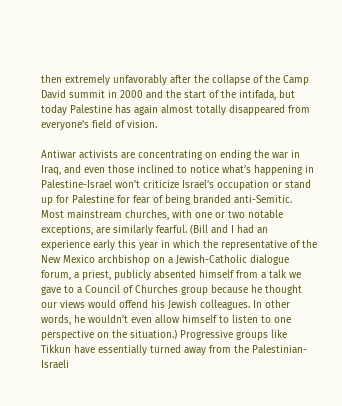then extremely unfavorably after the collapse of the Camp David summit in 2000 and the start of the intifada, but today Palestine has again almost totally disappeared from everyone’s field of vision.

Antiwar activists are concentrating on ending the war in Iraq, and even those inclined to notice what’s happening in Palestine-Israel won’t criticize Israel’s occupation or stand up for Palestine for fear of being branded anti-Semitic. Most mainstream churches, with one or two notable exceptions, are similarly fearful. (Bill and I had an experience early this year in which the representative of the New Mexico archbishop on a Jewish-Catholic dialogue forum, a priest, publicly absented himself from a talk we gave to a Council of Churches group because he thought our views would offend his Jewish colleagues. In other words, he wouldn’t even allow himself to listen to one perspective on the situation.) Progressive groups like Tikkun have essentially turned away from the Palestinian-Israeli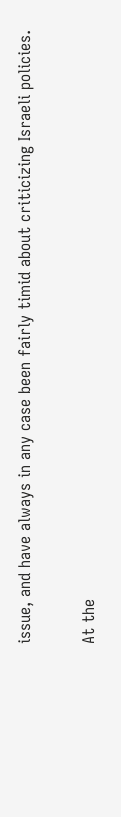issue, and have always in any case been fairly timid about criticizing Israeli policies.

At the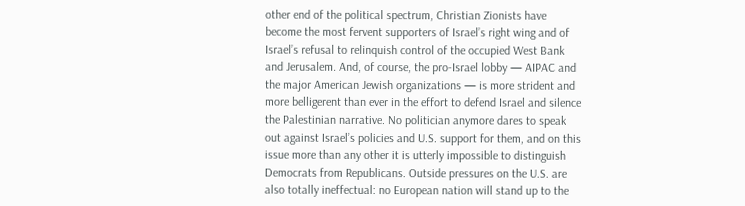other end of the political spectrum, Christian Zionists have become the most fervent supporters of Israel’s right wing and of Israel’s refusal to relinquish control of the occupied West Bank and Jerusalem. And, of course, the pro-Israel lobby — AIPAC and the major American Jewish organizations — is more strident and more belligerent than ever in the effort to defend Israel and silence the Palestinian narrative. No politician anymore dares to speak out against Israel’s policies and U.S. support for them, and on this issue more than any other it is utterly impossible to distinguish Democrats from Republicans. Outside pressures on the U.S. are also totally ineffectual: no European nation will stand up to the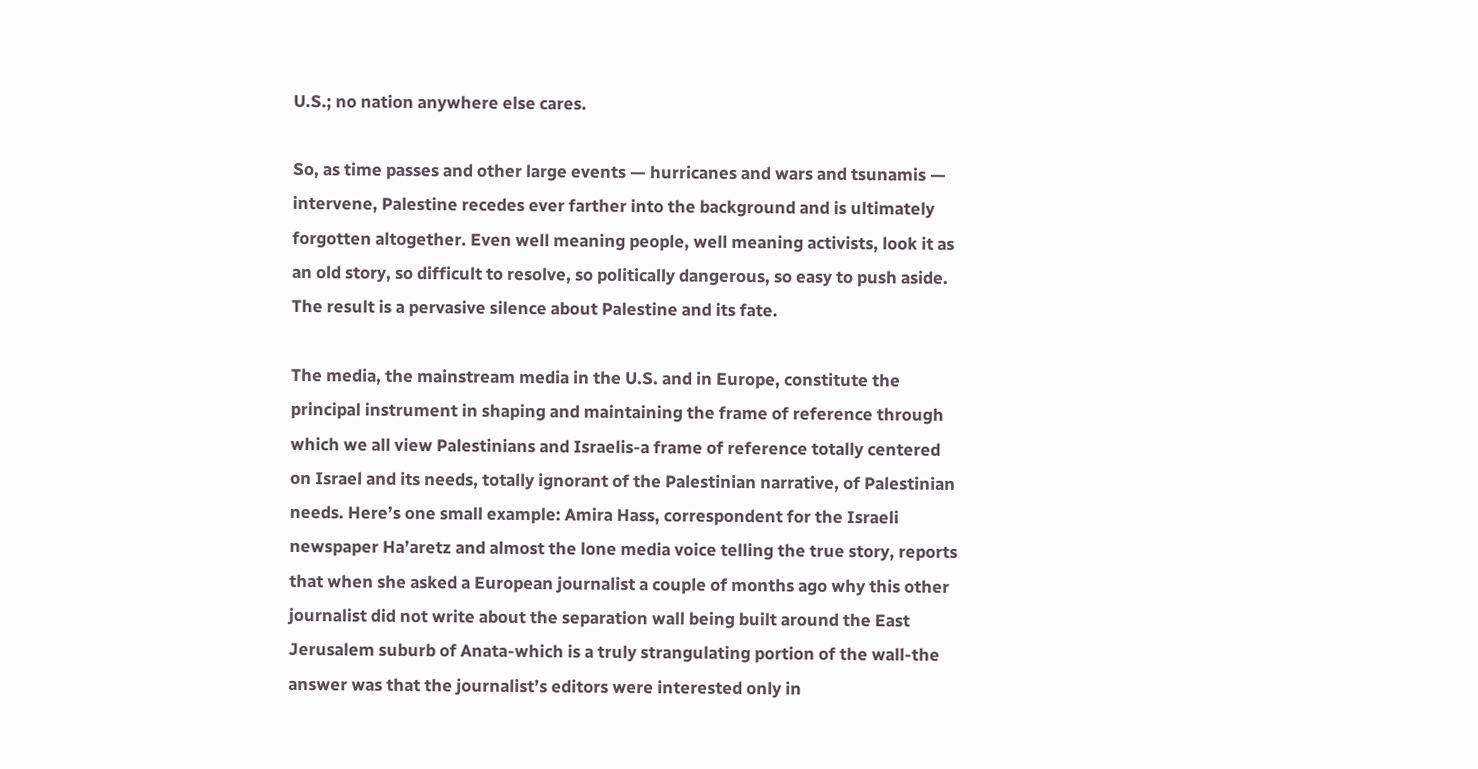U.S.; no nation anywhere else cares.

So, as time passes and other large events — hurricanes and wars and tsunamis — intervene, Palestine recedes ever farther into the background and is ultimately forgotten altogether. Even well meaning people, well meaning activists, look it as an old story, so difficult to resolve, so politically dangerous, so easy to push aside. The result is a pervasive silence about Palestine and its fate.

The media, the mainstream media in the U.S. and in Europe, constitute the principal instrument in shaping and maintaining the frame of reference through which we all view Palestinians and Israelis-a frame of reference totally centered on Israel and its needs, totally ignorant of the Palestinian narrative, of Palestinian needs. Here’s one small example: Amira Hass, correspondent for the Israeli newspaper Ha’aretz and almost the lone media voice telling the true story, reports that when she asked a European journalist a couple of months ago why this other journalist did not write about the separation wall being built around the East Jerusalem suburb of Anata-which is a truly strangulating portion of the wall-the answer was that the journalist’s editors were interested only in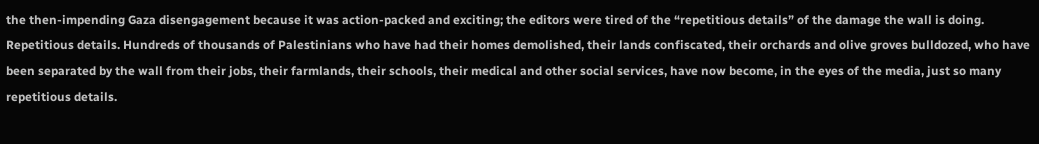the then-impending Gaza disengagement because it was action-packed and exciting; the editors were tired of the “repetitious details” of the damage the wall is doing. Repetitious details. Hundreds of thousands of Palestinians who have had their homes demolished, their lands confiscated, their orchards and olive groves bulldozed, who have been separated by the wall from their jobs, their farmlands, their schools, their medical and other social services, have now become, in the eyes of the media, just so many repetitious details.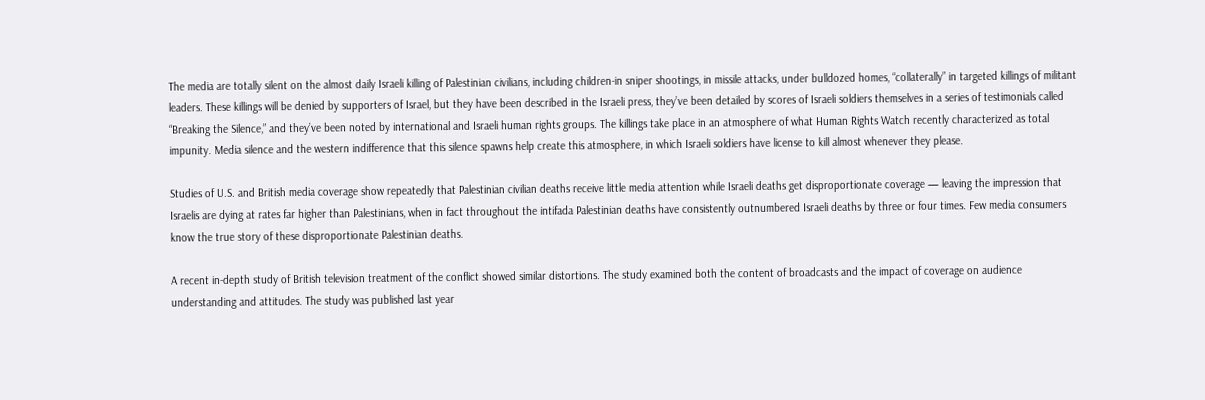The media are totally silent on the almost daily Israeli killing of Palestinian civilians, including children-in sniper shootings, in missile attacks, under bulldozed homes, “collaterally” in targeted killings of militant leaders. These killings will be denied by supporters of Israel, but they have been described in the Israeli press, they’ve been detailed by scores of Israeli soldiers themselves in a series of testimonials called “Breaking the Silence,” and they’ve been noted by international and Israeli human rights groups. The killings take place in an atmosphere of what Human Rights Watch recently characterized as total impunity. Media silence and the western indifference that this silence spawns help create this atmosphere, in which Israeli soldiers have license to kill almost whenever they please.

Studies of U.S. and British media coverage show repeatedly that Palestinian civilian deaths receive little media attention while Israeli deaths get disproportionate coverage — leaving the impression that Israelis are dying at rates far higher than Palestinians, when in fact throughout the intifada Palestinian deaths have consistently outnumbered Israeli deaths by three or four times. Few media consumers know the true story of these disproportionate Palestinian deaths.

A recent in-depth study of British television treatment of the conflict showed similar distortions. The study examined both the content of broadcasts and the impact of coverage on audience understanding and attitudes. The study was published last year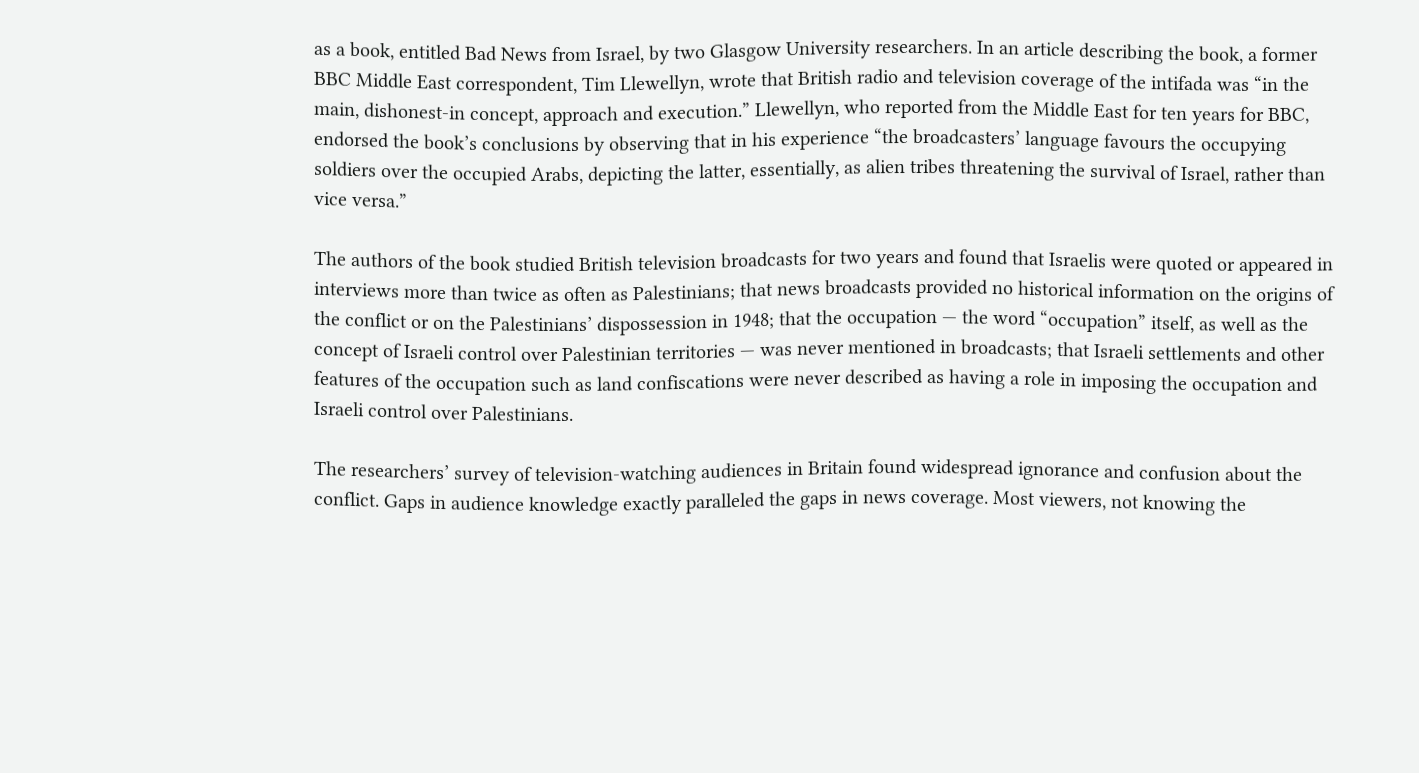as a book, entitled Bad News from Israel, by two Glasgow University researchers. In an article describing the book, a former BBC Middle East correspondent, Tim Llewellyn, wrote that British radio and television coverage of the intifada was “in the main, dishonest-in concept, approach and execution.” Llewellyn, who reported from the Middle East for ten years for BBC, endorsed the book’s conclusions by observing that in his experience “the broadcasters’ language favours the occupying soldiers over the occupied Arabs, depicting the latter, essentially, as alien tribes threatening the survival of Israel, rather than vice versa.”

The authors of the book studied British television broadcasts for two years and found that Israelis were quoted or appeared in interviews more than twice as often as Palestinians; that news broadcasts provided no historical information on the origins of the conflict or on the Palestinians’ dispossession in 1948; that the occupation — the word “occupation” itself, as well as the concept of Israeli control over Palestinian territories — was never mentioned in broadcasts; that Israeli settlements and other features of the occupation such as land confiscations were never described as having a role in imposing the occupation and Israeli control over Palestinians.

The researchers’ survey of television-watching audiences in Britain found widespread ignorance and confusion about the conflict. Gaps in audience knowledge exactly paralleled the gaps in news coverage. Most viewers, not knowing the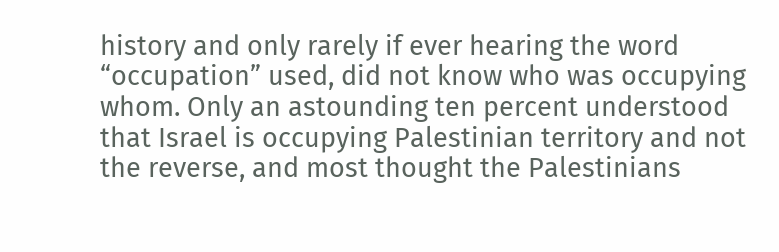history and only rarely if ever hearing the word “occupation” used, did not know who was occupying whom. Only an astounding ten percent understood that Israel is occupying Palestinian territory and not the reverse, and most thought the Palestinians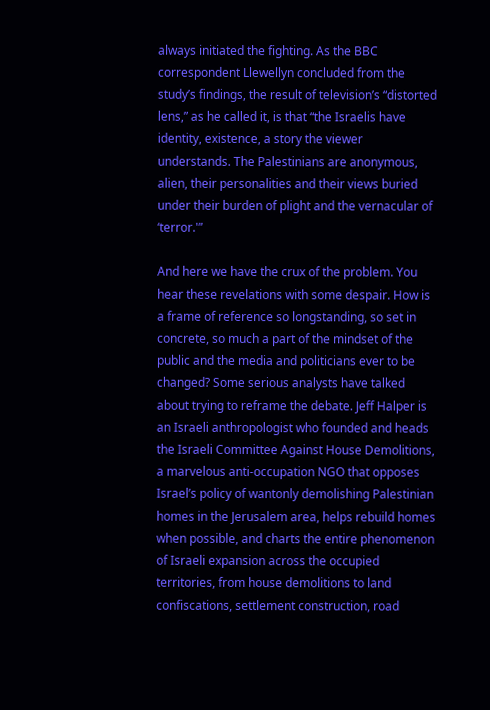always initiated the fighting. As the BBC correspondent Llewellyn concluded from the study’s findings, the result of television’s “distorted lens,” as he called it, is that “the Israelis have identity, existence, a story the viewer understands. The Palestinians are anonymous, alien, their personalities and their views buried under their burden of plight and the vernacular of ‘terror.'”

And here we have the crux of the problem. You hear these revelations with some despair. How is a frame of reference so longstanding, so set in concrete, so much a part of the mindset of the public and the media and politicians ever to be changed? Some serious analysts have talked about trying to reframe the debate. Jeff Halper is an Israeli anthropologist who founded and heads the Israeli Committee Against House Demolitions, a marvelous anti-occupation NGO that opposes Israel’s policy of wantonly demolishing Palestinian homes in the Jerusalem area, helps rebuild homes when possible, and charts the entire phenomenon of Israeli expansion across the occupied territories, from house demolitions to land confiscations, settlement construction, road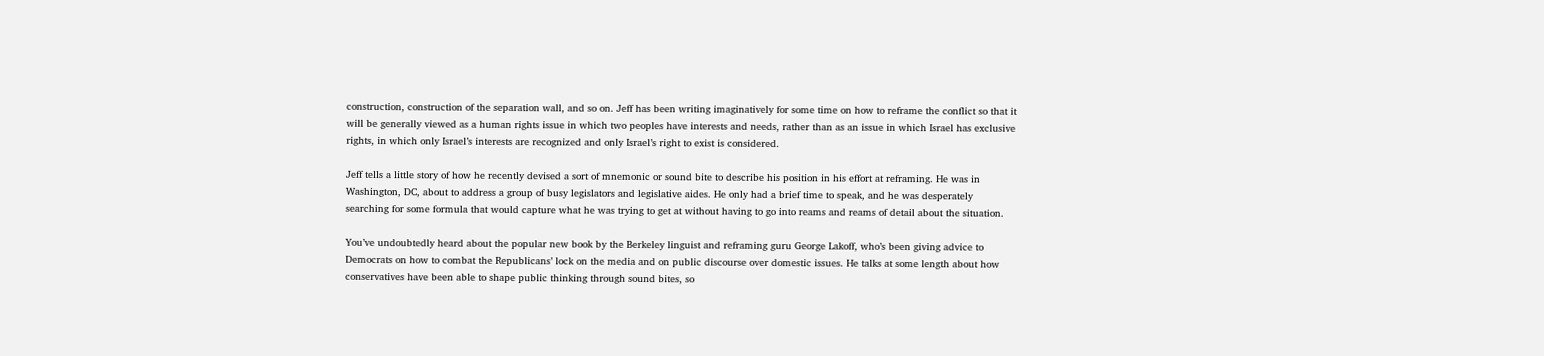construction, construction of the separation wall, and so on. Jeff has been writing imaginatively for some time on how to reframe the conflict so that it will be generally viewed as a human rights issue in which two peoples have interests and needs, rather than as an issue in which Israel has exclusive rights, in which only Israel’s interests are recognized and only Israel’s right to exist is considered.

Jeff tells a little story of how he recently devised a sort of mnemonic or sound bite to describe his position in his effort at reframing. He was in Washington, DC, about to address a group of busy legislators and legislative aides. He only had a brief time to speak, and he was desperately searching for some formula that would capture what he was trying to get at without having to go into reams and reams of detail about the situation.

You’ve undoubtedly heard about the popular new book by the Berkeley linguist and reframing guru George Lakoff, who’s been giving advice to Democrats on how to combat the Republicans’ lock on the media and on public discourse over domestic issues. He talks at some length about how conservatives have been able to shape public thinking through sound bites, so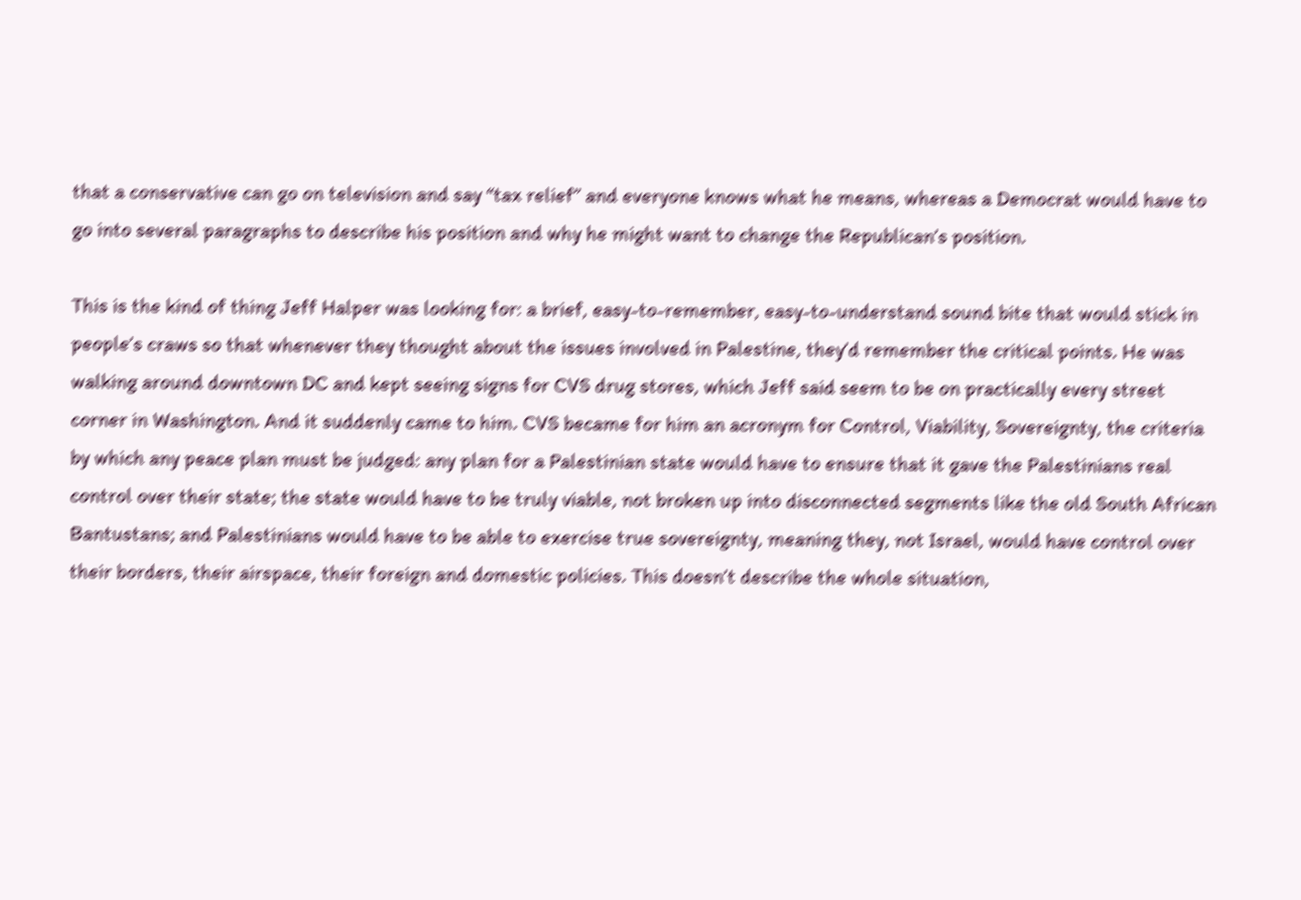that a conservative can go on television and say “tax relief” and everyone knows what he means, whereas a Democrat would have to go into several paragraphs to describe his position and why he might want to change the Republican’s position.

This is the kind of thing Jeff Halper was looking for: a brief, easy-to-remember, easy-to-understand sound bite that would stick in people’s craws so that whenever they thought about the issues involved in Palestine, they’d remember the critical points. He was walking around downtown DC and kept seeing signs for CVS drug stores, which Jeff said seem to be on practically every street corner in Washington. And it suddenly came to him. CVS became for him an acronym for Control, Viability, Sovereignty, the criteria by which any peace plan must be judged: any plan for a Palestinian state would have to ensure that it gave the Palestinians real control over their state; the state would have to be truly viable, not broken up into disconnected segments like the old South African Bantustans; and Palestinians would have to be able to exercise true sovereignty, meaning they, not Israel, would have control over their borders, their airspace, their foreign and domestic policies. This doesn’t describe the whole situation,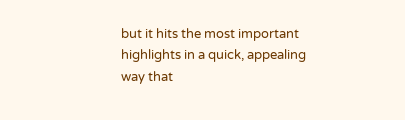but it hits the most important highlights in a quick, appealing way that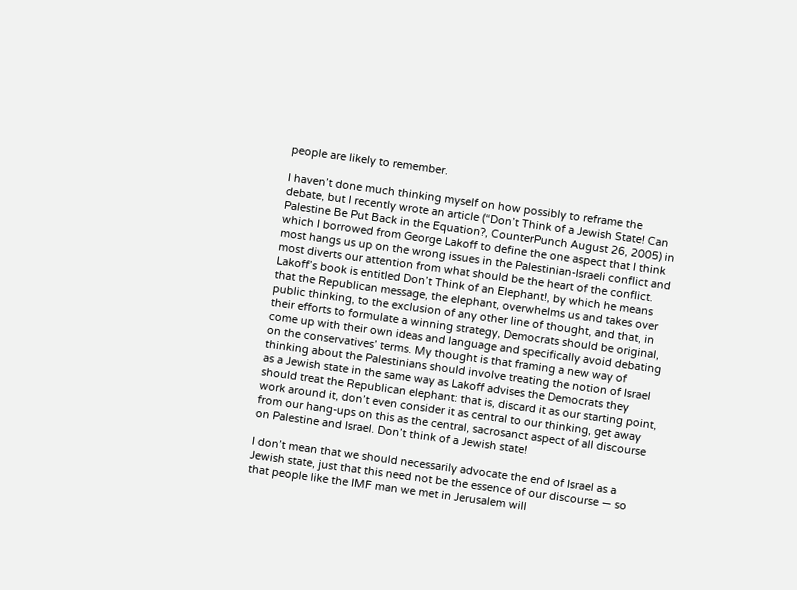people are likely to remember.

I haven’t done much thinking myself on how possibly to reframe the debate, but I recently wrote an article (“Don’t Think of a Jewish State! Can Palestine Be Put Back in the Equation?, CounterPunch August 26, 2005) in which I borrowed from George Lakoff to define the one aspect that I think most hangs us up on the wrong issues in the Palestinian-Israeli conflict and most diverts our attention from what should be the heart of the conflict. Lakoff’s book is entitled Don’t Think of an Elephant!, by which he means that the Republican message, the elephant, overwhelms us and takes over public thinking, to the exclusion of any other line of thought, and that, in their efforts to formulate a winning strategy, Democrats should be original, come up with their own ideas and language and specifically avoid debating on the conservatives’ terms. My thought is that framing a new way of thinking about the Palestinians should involve treating the notion of Israel as a Jewish state in the same way as Lakoff advises the Democrats they should treat the Republican elephant: that is, discard it as our starting point, work around it, don’t even consider it as central to our thinking, get away from our hang-ups on this as the central, sacrosanct aspect of all discourse on Palestine and Israel. Don’t think of a Jewish state!

I don’t mean that we should necessarily advocate the end of Israel as a Jewish state, just that this need not be the essence of our discourse — so that people like the IMF man we met in Jerusalem will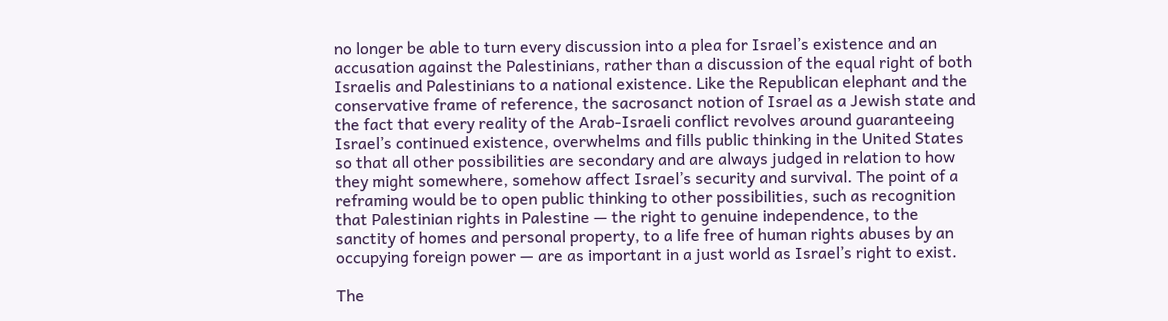no longer be able to turn every discussion into a plea for Israel’s existence and an accusation against the Palestinians, rather than a discussion of the equal right of both Israelis and Palestinians to a national existence. Like the Republican elephant and the conservative frame of reference, the sacrosanct notion of Israel as a Jewish state and the fact that every reality of the Arab-Israeli conflict revolves around guaranteeing Israel’s continued existence, overwhelms and fills public thinking in the United States so that all other possibilities are secondary and are always judged in relation to how they might somewhere, somehow affect Israel’s security and survival. The point of a reframing would be to open public thinking to other possibilities, such as recognition that Palestinian rights in Palestine — the right to genuine independence, to the sanctity of homes and personal property, to a life free of human rights abuses by an occupying foreign power — are as important in a just world as Israel’s right to exist.

The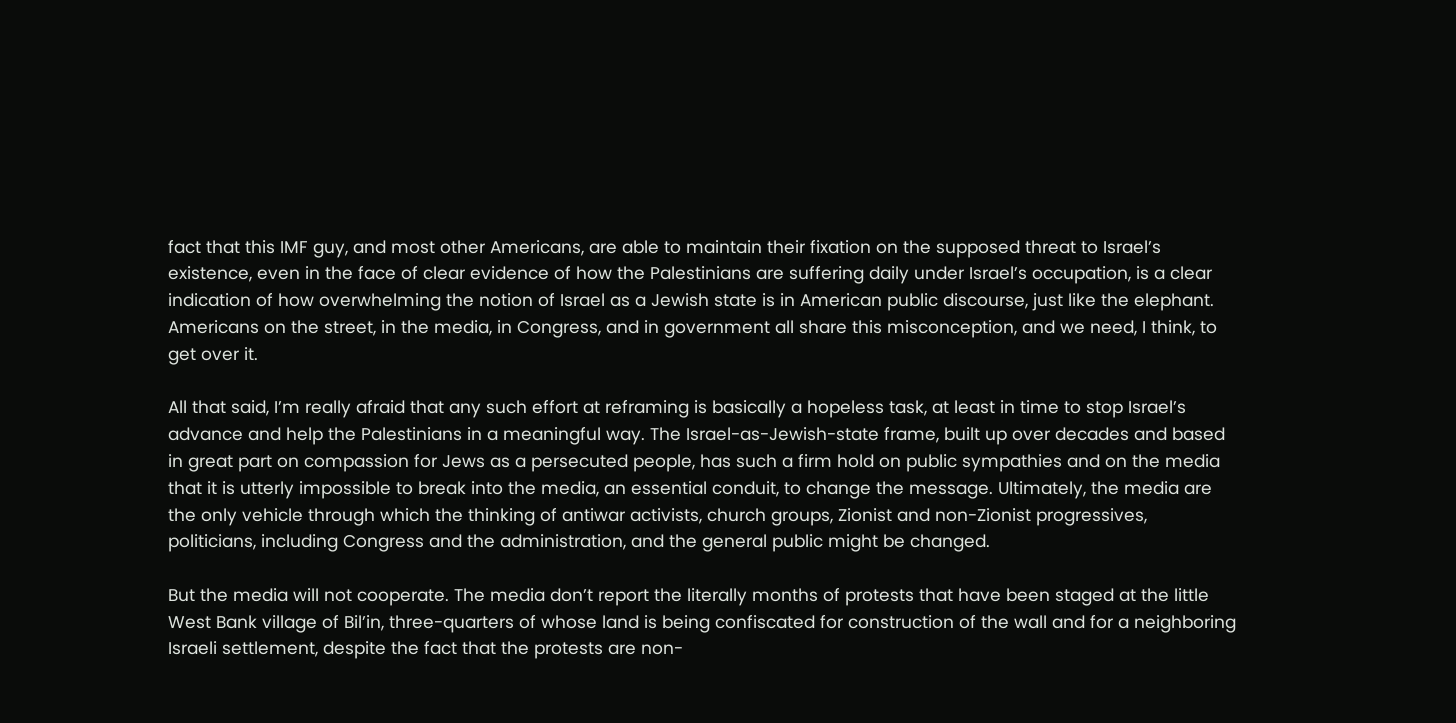fact that this IMF guy, and most other Americans, are able to maintain their fixation on the supposed threat to Israel’s existence, even in the face of clear evidence of how the Palestinians are suffering daily under Israel’s occupation, is a clear indication of how overwhelming the notion of Israel as a Jewish state is in American public discourse, just like the elephant. Americans on the street, in the media, in Congress, and in government all share this misconception, and we need, I think, to get over it.

All that said, I’m really afraid that any such effort at reframing is basically a hopeless task, at least in time to stop Israel’s advance and help the Palestinians in a meaningful way. The Israel-as-Jewish-state frame, built up over decades and based in great part on compassion for Jews as a persecuted people, has such a firm hold on public sympathies and on the media that it is utterly impossible to break into the media, an essential conduit, to change the message. Ultimately, the media are the only vehicle through which the thinking of antiwar activists, church groups, Zionist and non-Zionist progressives, politicians, including Congress and the administration, and the general public might be changed.

But the media will not cooperate. The media don’t report the literally months of protests that have been staged at the little West Bank village of Bil’in, three-quarters of whose land is being confiscated for construction of the wall and for a neighboring Israeli settlement, despite the fact that the protests are non-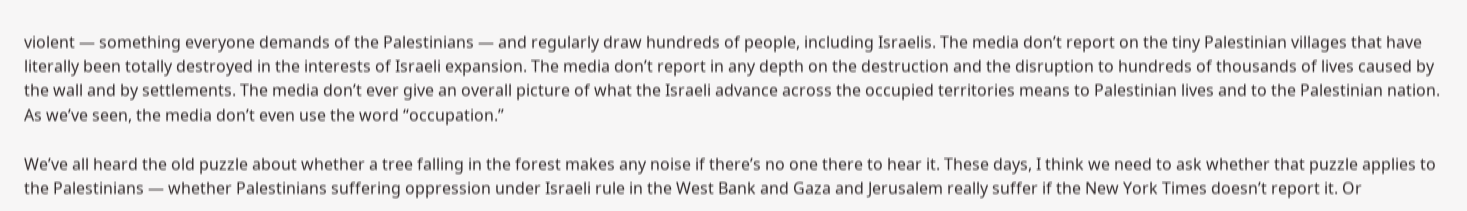violent — something everyone demands of the Palestinians — and regularly draw hundreds of people, including Israelis. The media don’t report on the tiny Palestinian villages that have literally been totally destroyed in the interests of Israeli expansion. The media don’t report in any depth on the destruction and the disruption to hundreds of thousands of lives caused by the wall and by settlements. The media don’t ever give an overall picture of what the Israeli advance across the occupied territories means to Palestinian lives and to the Palestinian nation. As we’ve seen, the media don’t even use the word “occupation.”

We’ve all heard the old puzzle about whether a tree falling in the forest makes any noise if there’s no one there to hear it. These days, I think we need to ask whether that puzzle applies to the Palestinians — whether Palestinians suffering oppression under Israeli rule in the West Bank and Gaza and Jerusalem really suffer if the New York Times doesn’t report it. Or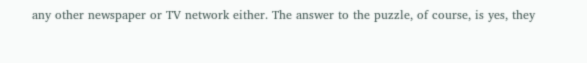any other newspaper or TV network either. The answer to the puzzle, of course, is yes, they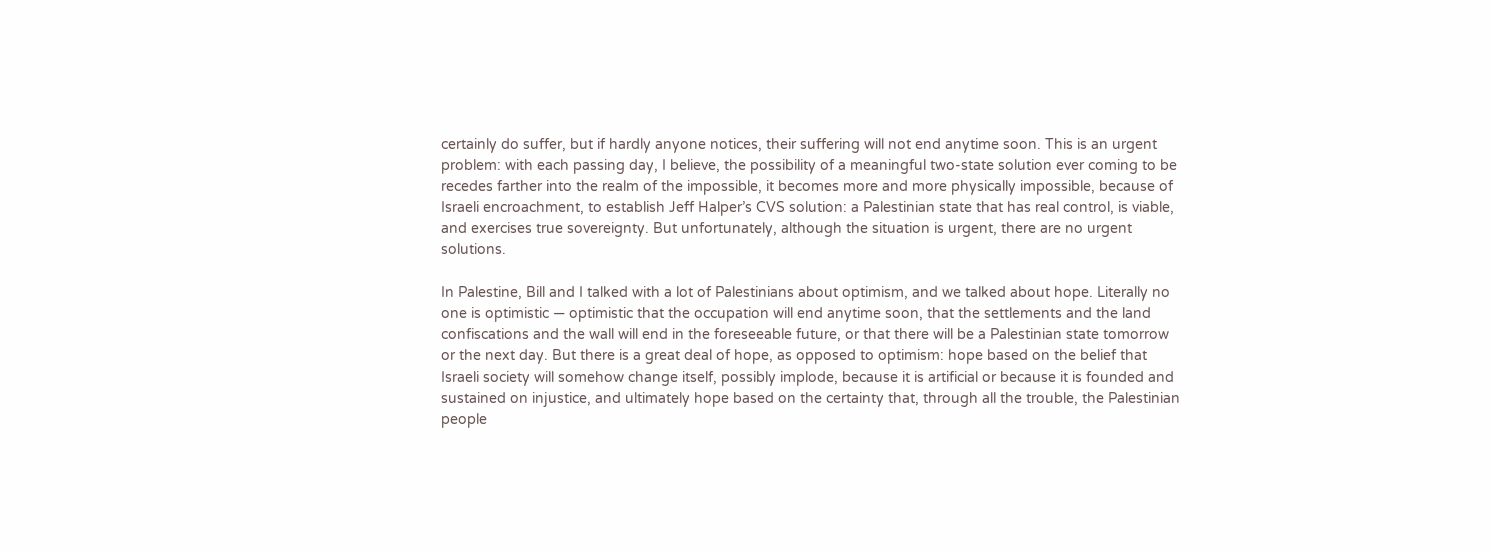certainly do suffer, but if hardly anyone notices, their suffering will not end anytime soon. This is an urgent problem: with each passing day, I believe, the possibility of a meaningful two-state solution ever coming to be recedes farther into the realm of the impossible, it becomes more and more physically impossible, because of Israeli encroachment, to establish Jeff Halper’s CVS solution: a Palestinian state that has real control, is viable, and exercises true sovereignty. But unfortunately, although the situation is urgent, there are no urgent solutions.

In Palestine, Bill and I talked with a lot of Palestinians about optimism, and we talked about hope. Literally no one is optimistic — optimistic that the occupation will end anytime soon, that the settlements and the land confiscations and the wall will end in the foreseeable future, or that there will be a Palestinian state tomorrow or the next day. But there is a great deal of hope, as opposed to optimism: hope based on the belief that Israeli society will somehow change itself, possibly implode, because it is artificial or because it is founded and sustained on injustice, and ultimately hope based on the certainty that, through all the trouble, the Palestinian people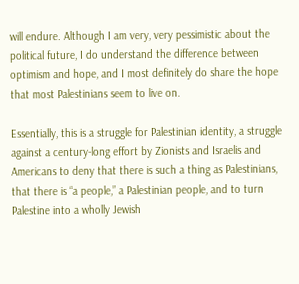will endure. Although I am very, very pessimistic about the political future, I do understand the difference between optimism and hope, and I most definitely do share the hope that most Palestinians seem to live on.

Essentially, this is a struggle for Palestinian identity, a struggle against a century-long effort by Zionists and Israelis and Americans to deny that there is such a thing as Palestinians, that there is “a people,” a Palestinian people, and to turn Palestine into a wholly Jewish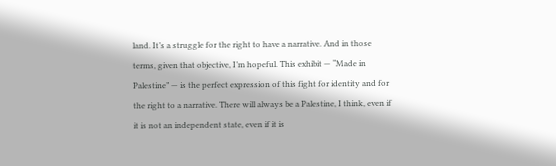land. It’s a struggle for the right to have a narrative. And in those terms, given that objective, I’m hopeful. This exhibit — “Made in Palestine” — is the perfect expression of this fight for identity and for the right to a narrative. There will always be a Palestine, I think, even if it is not an independent state, even if it is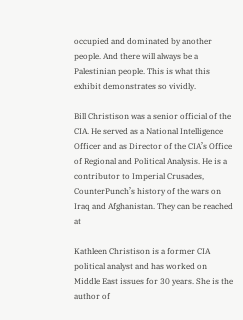occupied and dominated by another people. And there will always be a Palestinian people. This is what this exhibit demonstrates so vividly.

Bill Christison was a senior official of the CIA. He served as a National Intelligence Officer and as Director of the CIA’s Office of Regional and Political Analysis. He is a contributor to Imperial Crusades, CounterPunch’s history of the wars on Iraq and Afghanistan. They can be reached at

Kathleen Christison is a former CIA political analyst and has worked on Middle East issues for 30 years. She is the author of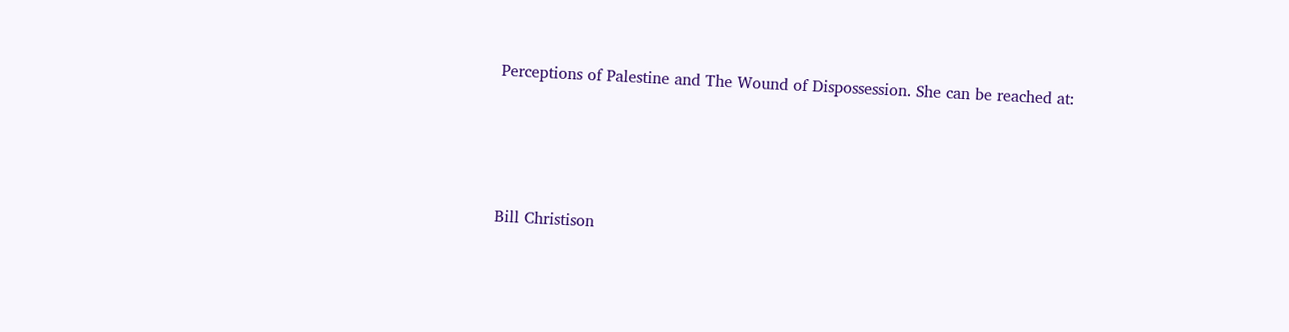Perceptions of Palestine and The Wound of Dispossession. She can be reached at:




Bill Christison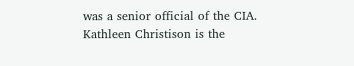was a senior official of the CIA. Kathleen Christison is the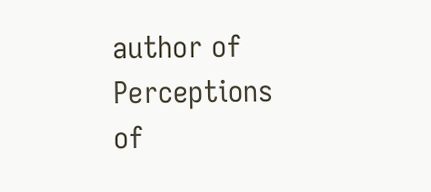author of Perceptions of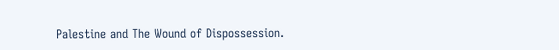Palestine and The Wound of Dispossession.